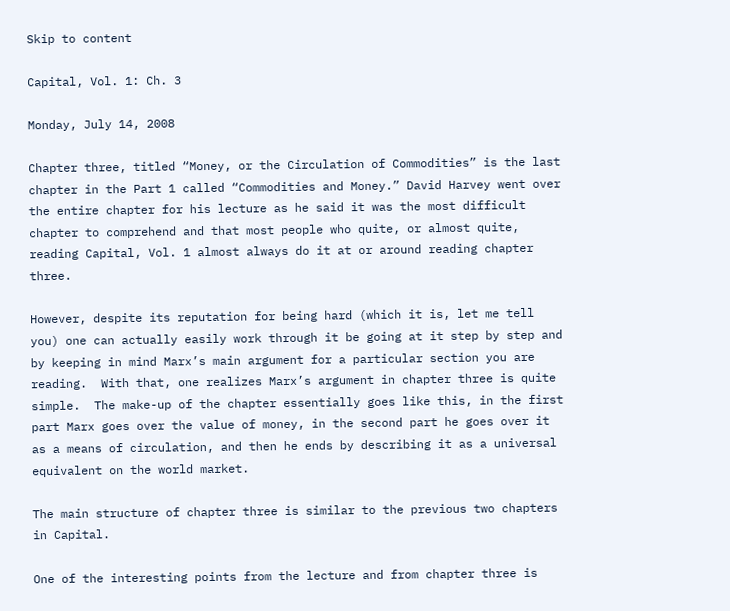Skip to content

Capital, Vol. 1: Ch. 3

Monday, July 14, 2008

Chapter three, titled “Money, or the Circulation of Commodities” is the last chapter in the Part 1 called “Commodities and Money.” David Harvey went over the entire chapter for his lecture as he said it was the most difficult chapter to comprehend and that most people who quite, or almost quite, reading Capital, Vol. 1 almost always do it at or around reading chapter three.

However, despite its reputation for being hard (which it is, let me tell you) one can actually easily work through it be going at it step by step and by keeping in mind Marx’s main argument for a particular section you are reading.  With that, one realizes Marx’s argument in chapter three is quite simple.  The make-up of the chapter essentially goes like this, in the first part Marx goes over the value of money, in the second part he goes over it as a means of circulation, and then he ends by describing it as a universal equivalent on the world market.

The main structure of chapter three is similar to the previous two chapters in Capital.

One of the interesting points from the lecture and from chapter three is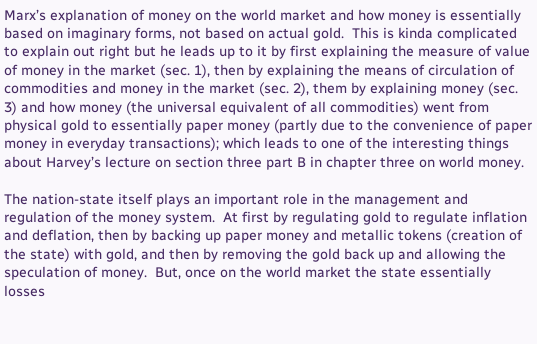Marx’s explanation of money on the world market and how money is essentially based on imaginary forms, not based on actual gold.  This is kinda complicated to explain out right but he leads up to it by first explaining the measure of value of money in the market (sec. 1), then by explaining the means of circulation of commodities and money in the market (sec. 2), them by explaining money (sec. 3) and how money (the universal equivalent of all commodities) went from physical gold to essentially paper money (partly due to the convenience of paper money in everyday transactions); which leads to one of the interesting things about Harvey’s lecture on section three part B in chapter three on world money.

The nation-state itself plays an important role in the management and regulation of the money system.  At first by regulating gold to regulate inflation and deflation, then by backing up paper money and metallic tokens (creation of the state) with gold, and then by removing the gold back up and allowing the speculation of money.  But, once on the world market the state essentially losses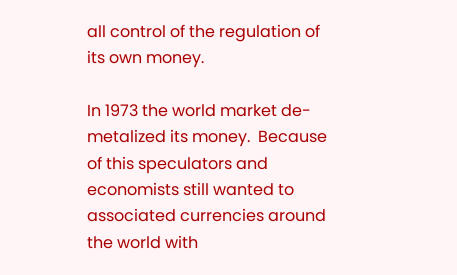all control of the regulation of its own money.

In 1973 the world market de-metalized its money.  Because of this speculators and economists still wanted to associated currencies around the world with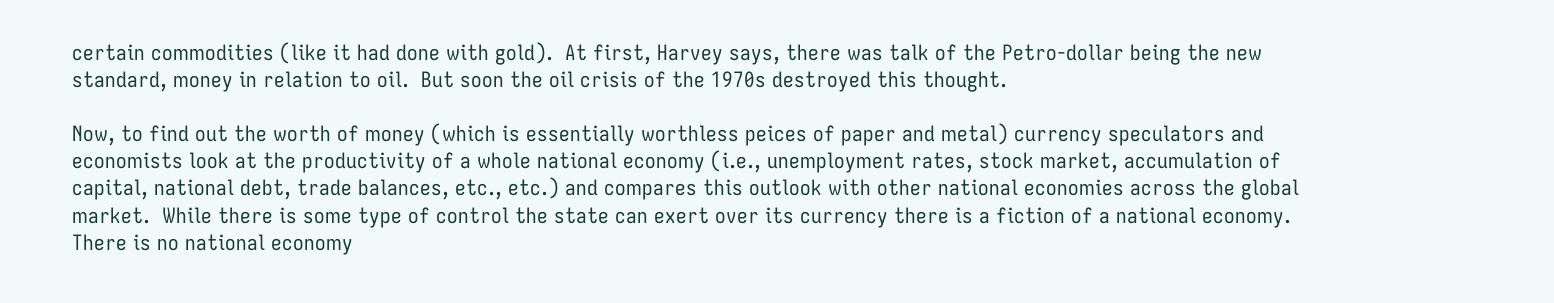certain commodities (like it had done with gold).  At first, Harvey says, there was talk of the Petro-dollar being the new standard, money in relation to oil.  But soon the oil crisis of the 1970s destroyed this thought.

Now, to find out the worth of money (which is essentially worthless peices of paper and metal) currency speculators and economists look at the productivity of a whole national economy (i.e., unemployment rates, stock market, accumulation of capital, national debt, trade balances, etc., etc.) and compares this outlook with other national economies across the global market.  While there is some type of control the state can exert over its currency there is a fiction of a national economy.  There is no national economy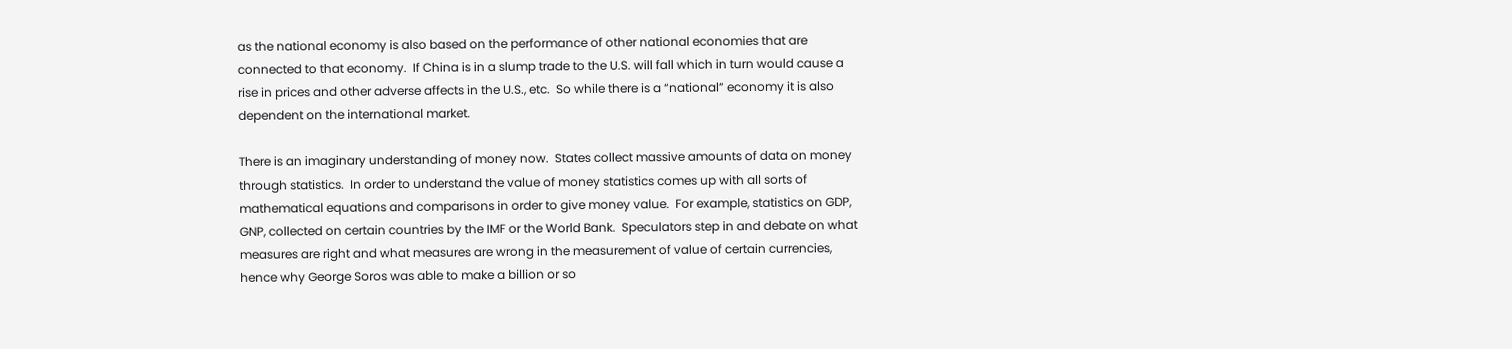as the national economy is also based on the performance of other national economies that are connected to that economy.  If China is in a slump trade to the U.S. will fall which in turn would cause a rise in prices and other adverse affects in the U.S., etc.  So while there is a “national” economy it is also dependent on the international market.

There is an imaginary understanding of money now.  States collect massive amounts of data on money through statistics.  In order to understand the value of money statistics comes up with all sorts of mathematical equations and comparisons in order to give money value.  For example, statistics on GDP, GNP, collected on certain countries by the IMF or the World Bank.  Speculators step in and debate on what measures are right and what measures are wrong in the measurement of value of certain currencies, hence why George Soros was able to make a billion or so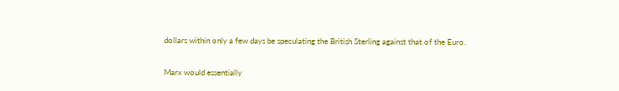dollars within only a few days be speculating the British Sterling against that of the Euro.

Marx would essentially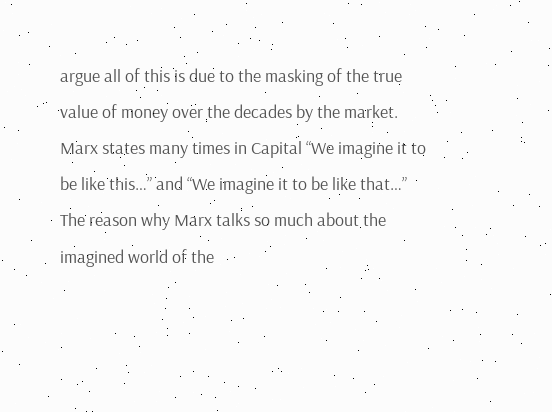argue all of this is due to the masking of the true value of money over the decades by the market.  Marx states many times in Capital “We imagine it to be like this…” and “We imagine it to be like that…”  The reason why Marx talks so much about the imagined world of the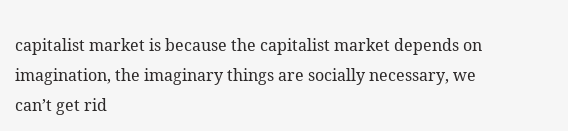capitalist market is because the capitalist market depends on imagination, the imaginary things are socially necessary, we can’t get rid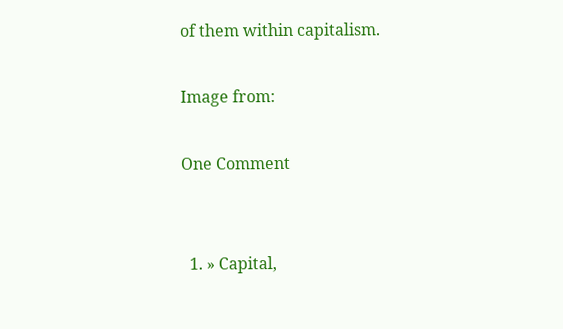of them within capitalism.

Image from:

One Comment


  1. » Capital,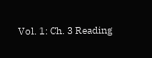Vol. 1: Ch. 3 Reading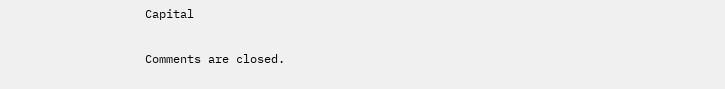Capital

Comments are closed.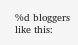%d bloggers like this: